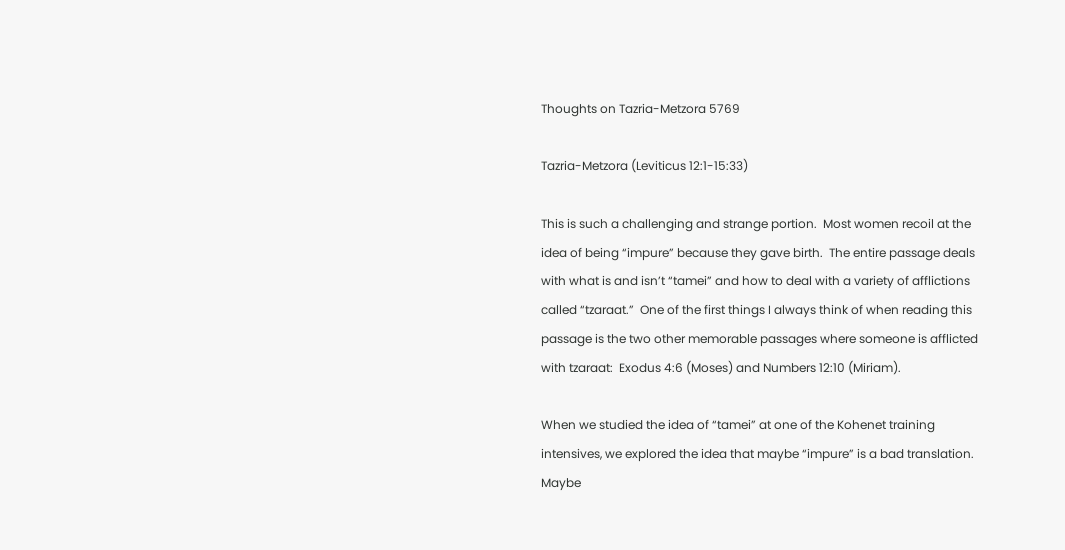Thoughts on Tazria-Metzora 5769

Tazria-Metzora (Leviticus 12:1-15:33)

This is such a challenging and strange portion.  Most women recoil at the idea of being “impure” because they gave birth.  The entire passage deals with what is and isn’t “tamei” and how to deal with a variety of afflictions called “tzaraat.”  One of the first things I always think of when reading this passage is the two other memorable passages where someone is afflicted with tzaraat:  Exodus 4:6 (Moses) and Numbers 12:10 (Miriam).

When we studied the idea of “tamei” at one of the Kohenet training intensives, we explored the idea that maybe “impure” is a bad translation.  Maybe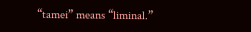“tamei” means “liminal.”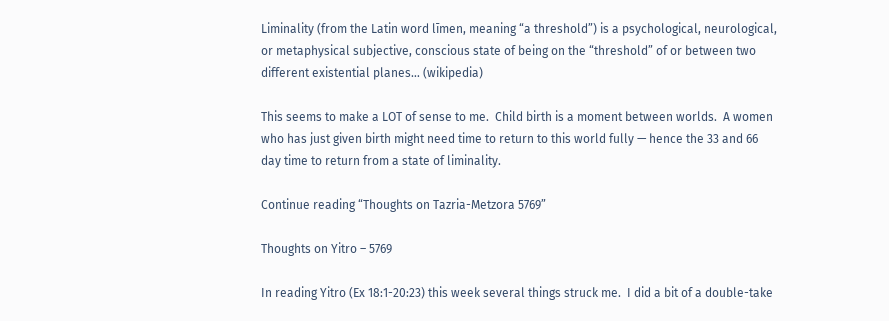Liminality (from the Latin word līmen, meaning “a threshold”) is a psychological, neurological, or metaphysical subjective, conscious state of being on the “threshold” of or between two different existential planes… (wikipedia)

This seems to make a LOT of sense to me.  Child birth is a moment between worlds.  A women who has just given birth might need time to return to this world fully — hence the 33 and 66 day time to return from a state of liminality.

Continue reading “Thoughts on Tazria-Metzora 5769”

Thoughts on Yitro – 5769

In reading Yitro (Ex 18:1-20:23) this week several things struck me.  I did a bit of a double-take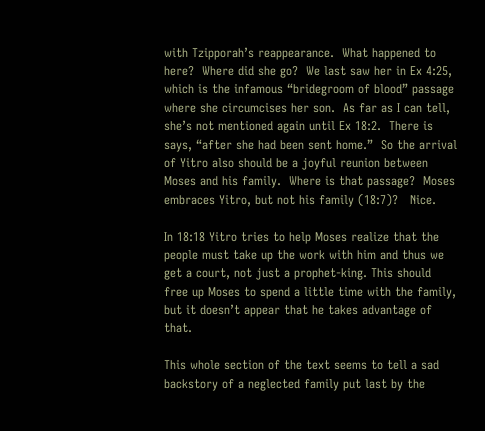with Tzipporah’s reappearance.  What happened to here?  Where did she go?  We last saw her in Ex 4:25, which is the infamous “bridegroom of blood” passage where she circumcises her son.  As far as I can tell, she’s not mentioned again until Ex 18:2.  There is says, “after she had been sent home.”  So the arrival of Yitro also should be a joyful reunion between Moses and his family.  Where is that passage?  Moses embraces Yitro, but not his family (18:7)?   Nice.

In 18:18 Yitro tries to help Moses realize that the people must take up the work with him and thus we get a court, not just a prophet-king. This should free up Moses to spend a little time with the family, but it doesn’t appear that he takes advantage of that.

This whole section of the text seems to tell a sad backstory of a neglected family put last by the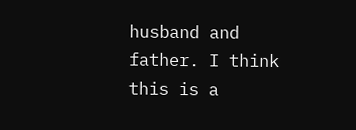husband and father. I think this is a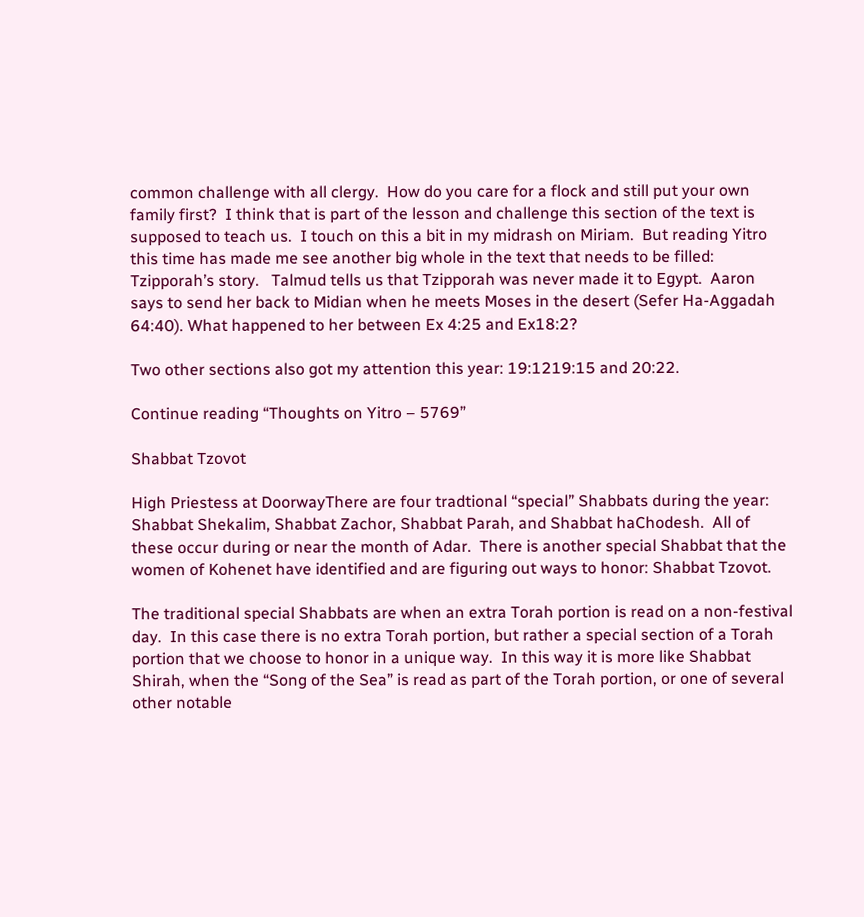common challenge with all clergy.  How do you care for a flock and still put your own family first?  I think that is part of the lesson and challenge this section of the text is supposed to teach us.  I touch on this a bit in my midrash on Miriam.  But reading Yitro this time has made me see another big whole in the text that needs to be filled: Tzipporah’s story.   Talmud tells us that Tzipporah was never made it to Egypt.  Aaron says to send her back to Midian when he meets Moses in the desert (Sefer Ha-Aggadah 64:40). What happened to her between Ex 4:25 and Ex18:2?

Two other sections also got my attention this year: 19:1219:15 and 20:22.

Continue reading “Thoughts on Yitro – 5769”

Shabbat Tzovot

High Priestess at DoorwayThere are four tradtional “special” Shabbats during the year:  Shabbat Shekalim, Shabbat Zachor, Shabbat Parah, and Shabbat haChodesh.  All of these occur during or near the month of Adar.  There is another special Shabbat that the women of Kohenet have identified and are figuring out ways to honor: Shabbat Tzovot.

The traditional special Shabbats are when an extra Torah portion is read on a non-festival day.  In this case there is no extra Torah portion, but rather a special section of a Torah portion that we choose to honor in a unique way.  In this way it is more like Shabbat Shirah, when the “Song of the Sea” is read as part of the Torah portion, or one of several other notable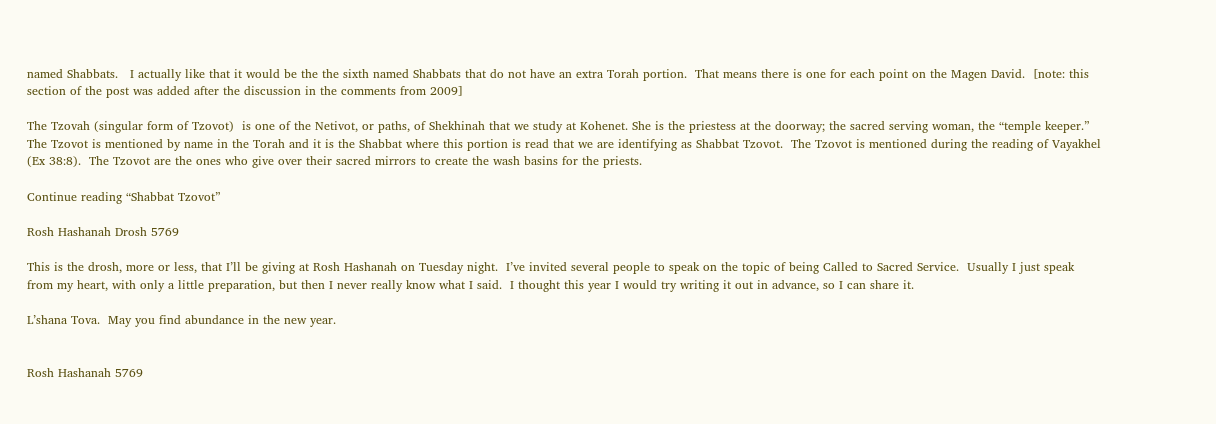named Shabbats.   I actually like that it would be the the sixth named Shabbats that do not have an extra Torah portion.  That means there is one for each point on the Magen David.  [note: this section of the post was added after the discussion in the comments from 2009]

The Tzovah (singular form of Tzovot)  is one of the Netivot, or paths, of Shekhinah that we study at Kohenet. She is the priestess at the doorway; the sacred serving woman, the “temple keeper.”  The Tzovot is mentioned by name in the Torah and it is the Shabbat where this portion is read that we are identifying as Shabbat Tzovot.  The Tzovot is mentioned during the reading of Vayakhel (Ex 38:8).  The Tzovot are the ones who give over their sacred mirrors to create the wash basins for the priests.

Continue reading “Shabbat Tzovot”

Rosh Hashanah Drosh 5769

This is the drosh, more or less, that I’ll be giving at Rosh Hashanah on Tuesday night.  I’ve invited several people to speak on the topic of being Called to Sacred Service.  Usually I just speak from my heart, with only a little preparation, but then I never really know what I said.  I thought this year I would try writing it out in advance, so I can share it.

L’shana Tova.  May you find abundance in the new year.


Rosh Hashanah 5769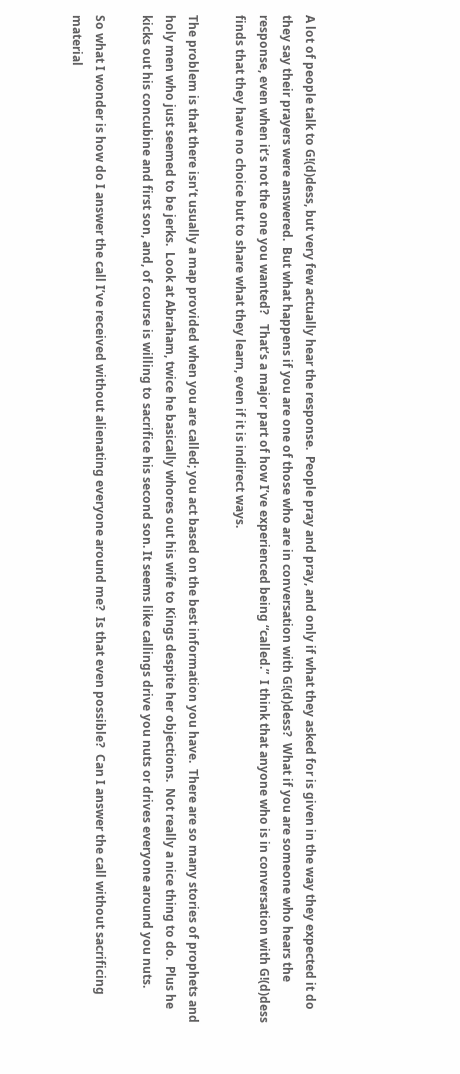A lot of people talk to G!(d)dess, but very few actually hear the response.  People pray and pray, and only if what they asked for is given in the way they expected it do they say their prayers were answered.  But what happens if you are one of those who are in conversation with G!(d)dess?  What if you are someone who hears the response, even when it’s not the one you wanted?   That’s a major part of how I’ve experienced being “called.”  I think that anyone who is in conversation with G!(d)dess finds that they have no choice but to share what they learn, even if it is indirect ways.

The problem is that there isn’t usually a map provided when you are called; you act based on the best information you have.  There are so many stories of prophets and holy men who just seemed to be jerks.  Look at Abraham, twice he basically whores out his wife to Kings despite her objections.  Not really a nice thing to do.  Plus he kicks out his concubine and first son, and, of course is willing to sacrifice his second son. It seems like callings drive you nuts or drives everyone around you nuts.

So what I wonder is how do I answer the call I’ve received without alienating everyone around me?  Is that even possible?  Can I answer the call without sacrificing material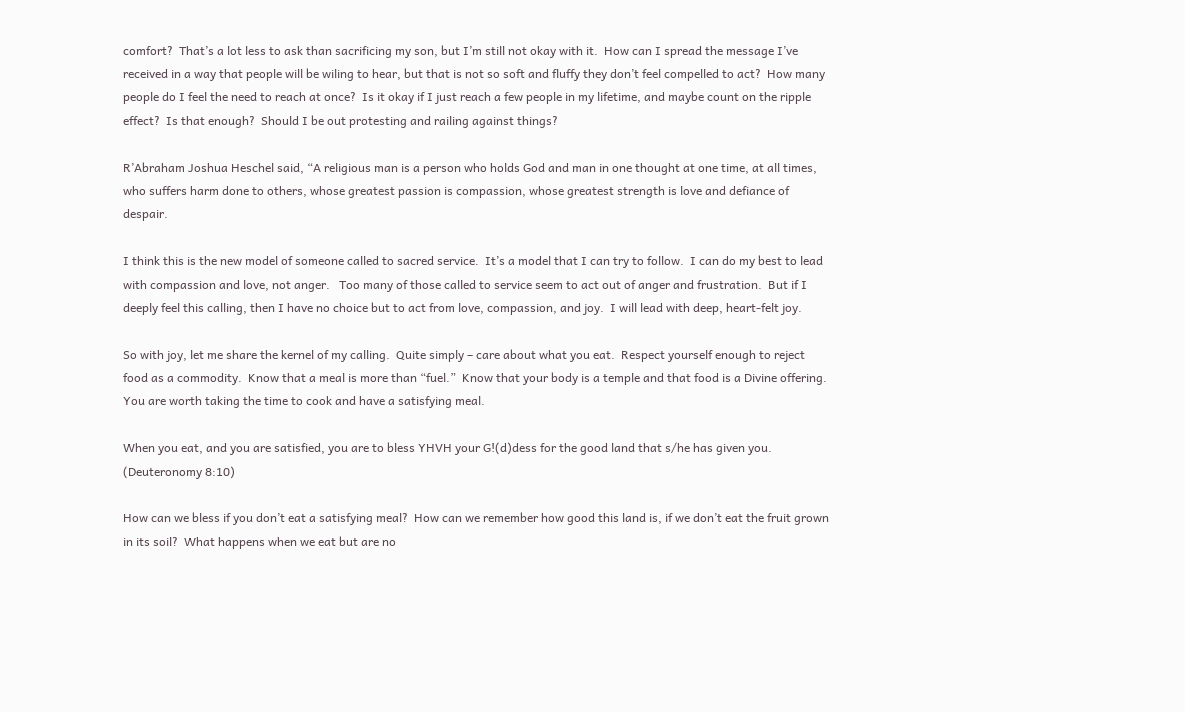comfort?  That’s a lot less to ask than sacrificing my son, but I’m still not okay with it.  How can I spread the message I’ve received in a way that people will be wiling to hear, but that is not so soft and fluffy they don’t feel compelled to act?  How many people do I feel the need to reach at once?  Is it okay if I just reach a few people in my lifetime, and maybe count on the ripple effect?  Is that enough?  Should I be out protesting and railing against things?

R’Abraham Joshua Heschel said, “A religious man is a person who holds God and man in one thought at one time, at all times, who suffers harm done to others, whose greatest passion is compassion, whose greatest strength is love and defiance of despair.

I think this is the new model of someone called to sacred service.  It’s a model that I can try to follow.  I can do my best to lead with compassion and love, not anger.   Too many of those called to service seem to act out of anger and frustration.  But if I deeply feel this calling, then I have no choice but to act from love, compassion, and joy.  I will lead with deep, heart-felt joy.

So with joy, let me share the kernel of my calling.  Quite simply – care about what you eat.  Respect yourself enough to reject food as a commodity.  Know that a meal is more than “fuel.”  Know that your body is a temple and that food is a Divine offering.  You are worth taking the time to cook and have a satisfying meal.

When you eat, and you are satisfied, you are to bless YHVH your G!(d)dess for the good land that s/he has given you. (Deuteronomy 8:10)

How can we bless if you don’t eat a satisfying meal?  How can we remember how good this land is, if we don’t eat the fruit grown in its soil?  What happens when we eat but are no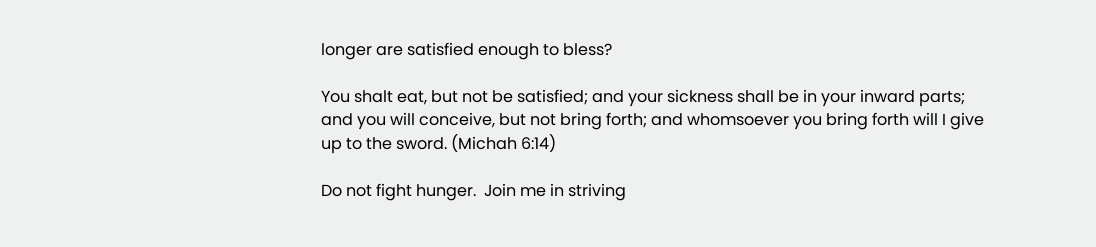longer are satisfied enough to bless?

You shalt eat, but not be satisfied; and your sickness shall be in your inward parts; and you will conceive, but not bring forth; and whomsoever you bring forth will I give up to the sword. (Michah 6:14)

Do not fight hunger.  Join me in striving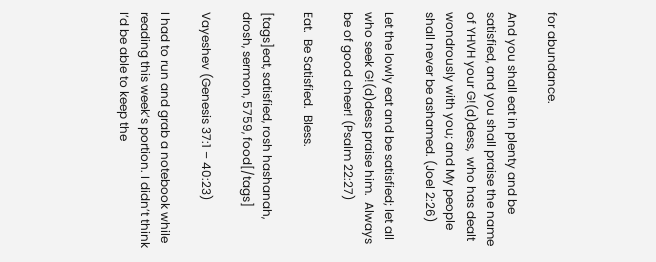for abundance.

And you shall eat in plenty and be satisfied, and you shall praise the name of YHVH your G!(d)dess,  who has dealt wondrously with you; and My people shall never be ashamed. (Joel 2:26)

Let the lowly eat and be satisfied; let all who seek G!(d)dess praise him.  Always be of good cheer! (Psalm 22:27)

Eat.  Be Satisfied.  Bless.

[tags]eat, satisfied, rosh hashanah, drosh, sermon, 5759, food[/tags]

Vayeshev (Genesis 37:1 – 40:23)

I had to run and grab a notebook while reading this week’s portion. I didn’t think I’d be able to keep the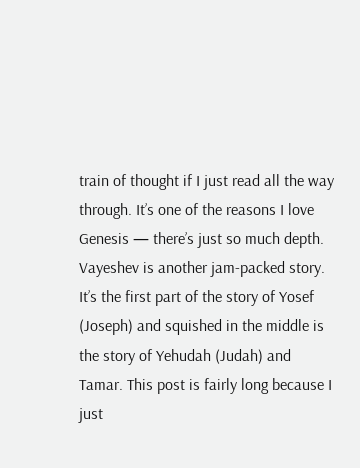train of thought if I just read all the way through. It’s one of the reasons I love Genesis — there’s just so much depth. Vayeshev is another jam-packed story. It’s the first part of the story of Yosef (Joseph) and squished in the middle is the story of Yehudah (Judah) and Tamar. This post is fairly long because I just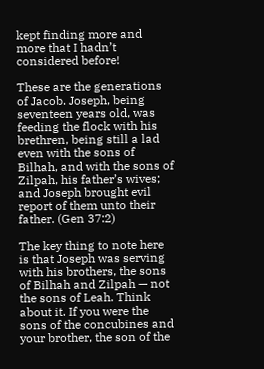kept finding more and more that I hadn’t considered before!

These are the generations of Jacob. Joseph, being seventeen years old, was feeding the flock with his brethren, being still a lad even with the sons of Bilhah, and with the sons of Zilpah, his father’s wives; and Joseph brought evil report of them unto their father. (Gen 37:2)

The key thing to note here is that Joseph was serving with his brothers, the sons of Bilhah and Zilpah — not the sons of Leah. Think about it. If you were the sons of the concubines and your brother, the son of the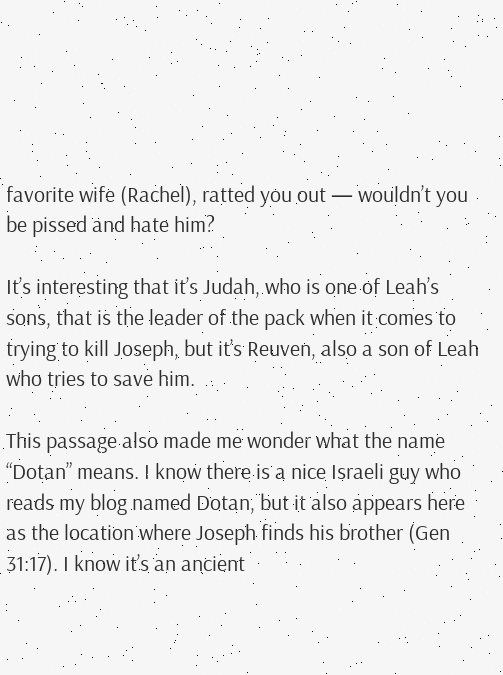favorite wife (Rachel), ratted you out — wouldn’t you be pissed and hate him?

It’s interesting that it’s Judah, who is one of Leah’s sons, that is the leader of the pack when it comes to trying to kill Joseph, but it’s Reuven, also a son of Leah who tries to save him.

This passage also made me wonder what the name “Dotan” means. I know there is a nice Israeli guy who reads my blog named Dotan, but it also appears here as the location where Joseph finds his brother (Gen 31:17). I know it’s an ancient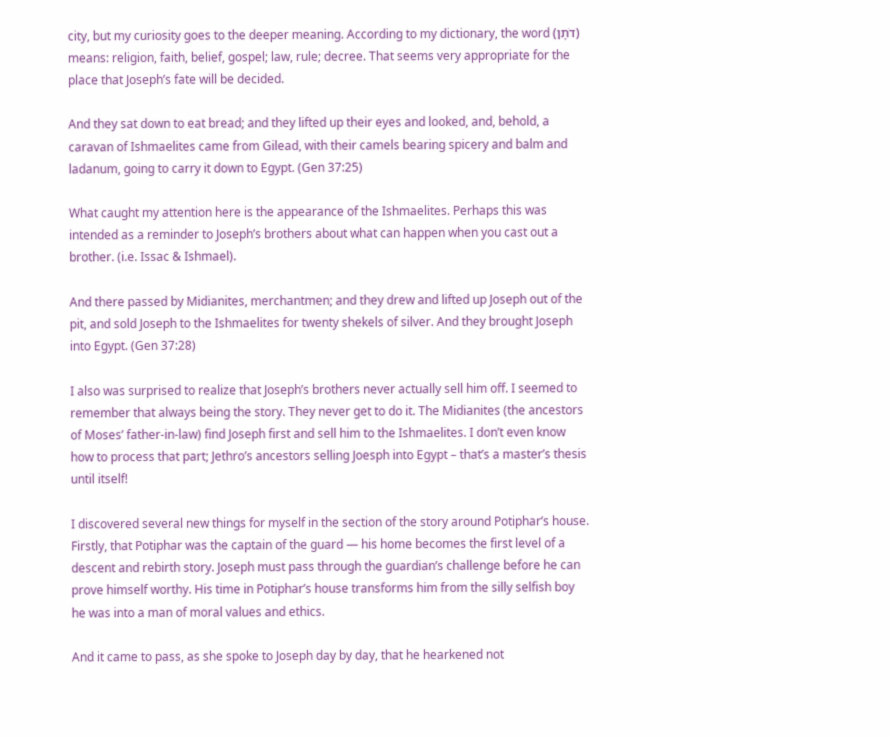city, but my curiosity goes to the deeper meaning. According to my dictionary, the word (דֹתָן) means: religion, faith, belief, gospel; law, rule; decree. That seems very appropriate for the place that Joseph’s fate will be decided.

And they sat down to eat bread; and they lifted up their eyes and looked, and, behold, a caravan of Ishmaelites came from Gilead, with their camels bearing spicery and balm and ladanum, going to carry it down to Egypt. (Gen 37:25)

What caught my attention here is the appearance of the Ishmaelites. Perhaps this was intended as a reminder to Joseph’s brothers about what can happen when you cast out a brother. (i.e. Issac & Ishmael).

And there passed by Midianites, merchantmen; and they drew and lifted up Joseph out of the pit, and sold Joseph to the Ishmaelites for twenty shekels of silver. And they brought Joseph into Egypt. (Gen 37:28)

I also was surprised to realize that Joseph’s brothers never actually sell him off. I seemed to remember that always being the story. They never get to do it. The Midianites (the ancestors of Moses’ father-in-law) find Joseph first and sell him to the Ishmaelites. I don’t even know how to process that part; Jethro’s ancestors selling Joesph into Egypt – that’s a master’s thesis until itself!

I discovered several new things for myself in the section of the story around Potiphar’s house. Firstly, that Potiphar was the captain of the guard — his home becomes the first level of a descent and rebirth story. Joseph must pass through the guardian’s challenge before he can prove himself worthy. His time in Potiphar’s house transforms him from the silly selfish boy he was into a man of moral values and ethics.

And it came to pass, as she spoke to Joseph day by day, that he hearkened not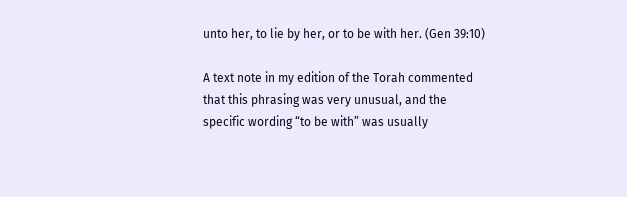unto her, to lie by her, or to be with her. (Gen 39:10)

A text note in my edition of the Torah commented that this phrasing was very unusual, and the specific wording “to be with” was usually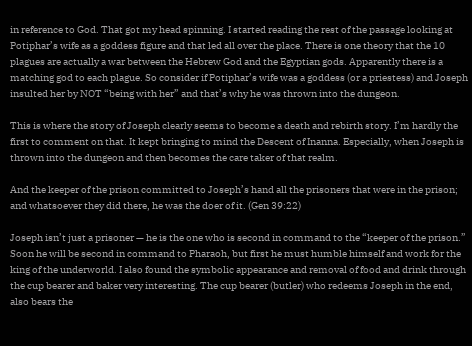in reference to God. That got my head spinning. I started reading the rest of the passage looking at Potiphar’s wife as a goddess figure and that led all over the place. There is one theory that the 10 plagues are actually a war between the Hebrew God and the Egyptian gods. Apparently there is a matching god to each plague. So consider if Potiphar’s wife was a goddess (or a priestess) and Joseph insulted her by NOT “being with her” and that’s why he was thrown into the dungeon.

This is where the story of Joseph clearly seems to become a death and rebirth story. I’m hardly the first to comment on that. It kept bringing to mind the Descent of Inanna. Especially, when Joseph is thrown into the dungeon and then becomes the care taker of that realm.

And the keeper of the prison committed to Joseph’s hand all the prisoners that were in the prison; and whatsoever they did there, he was the doer of it. (Gen 39:22)

Joseph isn’t just a prisoner — he is the one who is second in command to the “keeper of the prison.” Soon he will be second in command to Pharaoh, but first he must humble himself and work for the king of the underworld. I also found the symbolic appearance and removal of food and drink through the cup bearer and baker very interesting. The cup bearer (butler) who redeems Joseph in the end, also bears the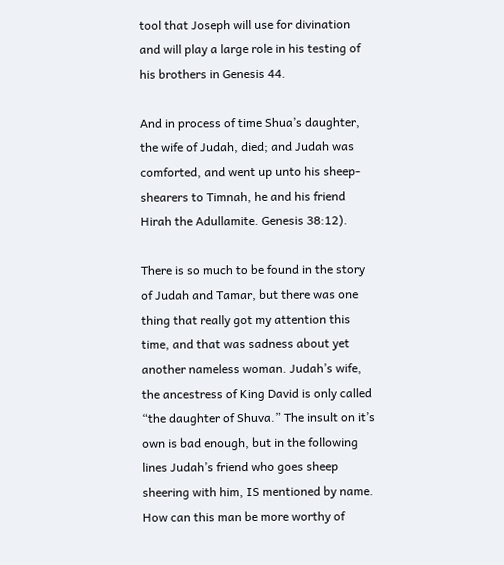tool that Joseph will use for divination and will play a large role in his testing of his brothers in Genesis 44.

And in process of time Shua’s daughter, the wife of Judah, died; and Judah was comforted, and went up unto his sheep-shearers to Timnah, he and his friend Hirah the Adullamite. Genesis 38:12).

There is so much to be found in the story of Judah and Tamar, but there was one thing that really got my attention this time, and that was sadness about yet another nameless woman. Judah’s wife, the ancestress of King David is only called “the daughter of Shuva.” The insult on it’s own is bad enough, but in the following lines Judah’s friend who goes sheep sheering with him, IS mentioned by name. How can this man be more worthy of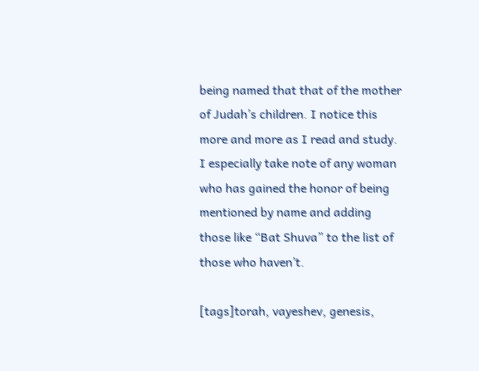being named that that of the mother of Judah’s children. I notice this more and more as I read and study. I especially take note of any woman who has gained the honor of being mentioned by name and adding those like “Bat Shuva” to the list of those who haven’t.

[tags]torah, vayeshev, genesis,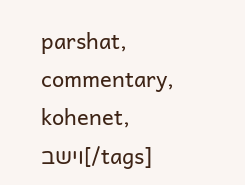parshat, commentary, kohenet, וישב[/tags]